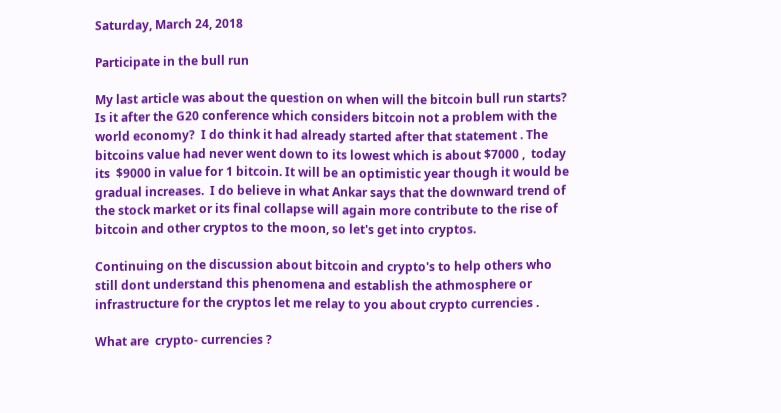Saturday, March 24, 2018

Participate in the bull run

My last article was about the question on when will the bitcoin bull run starts? Is it after the G20 conference which considers bitcoin not a problem with the world economy?  I do think it had already started after that statement . The bitcoins value had never went down to its lowest which is about $7000 ,  today its  $9000 in value for 1 bitcoin. It will be an optimistic year though it would be gradual increases.  I do believe in what Ankar says that the downward trend of the stock market or its final collapse will again more contribute to the rise of bitcoin and other cryptos to the moon, so let's get into cryptos.

Continuing on the discussion about bitcoin and crypto's to help others who still dont understand this phenomena and establish the athmosphere or infrastructure for the cryptos let me relay to you about crypto currencies .

What are  crypto- currencies ?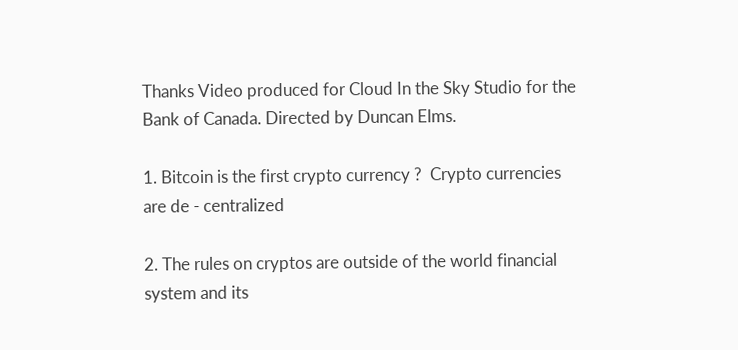Thanks Video produced for Cloud In the Sky Studio for the Bank of Canada. Directed by Duncan Elms.

1. Bitcoin is the first crypto currency ?  Crypto currencies are de - centralized

2. The rules on cryptos are outside of the world financial system and its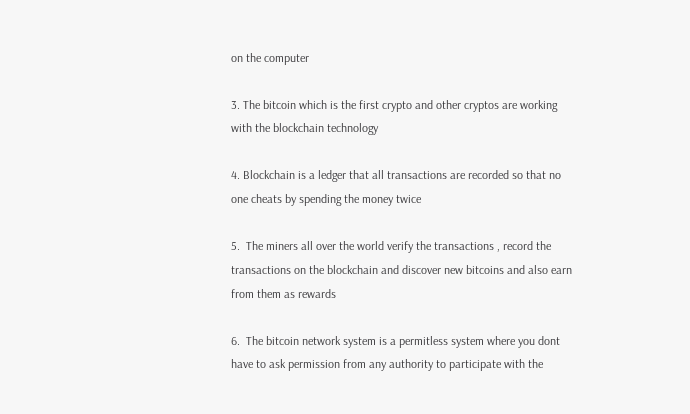on the computer

3. The bitcoin which is the first crypto and other cryptos are working with the blockchain technology

4. Blockchain is a ledger that all transactions are recorded so that no one cheats by spending the money twice

5.  The miners all over the world verify the transactions , record the transactions on the blockchain and discover new bitcoins and also earn from them as rewards

6.  The bitcoin network system is a permitless system where you dont have to ask permission from any authority to participate with the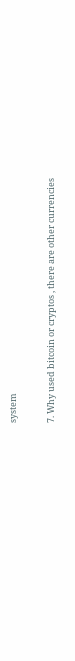system

7. Why used bitcoin or cryptos , there are other currencies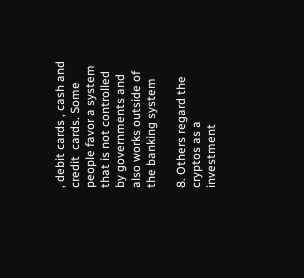, debit cards , cash and credit  cards. Some people favor a system that is not controlled by governments and also works outside of the banking system

8. Others regard the cryptos as a investment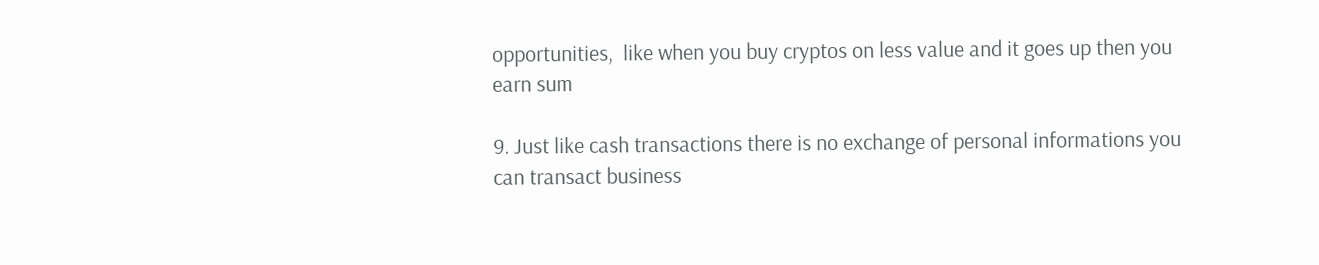opportunities,  like when you buy cryptos on less value and it goes up then you earn sum

9. Just like cash transactions there is no exchange of personal informations you can transact business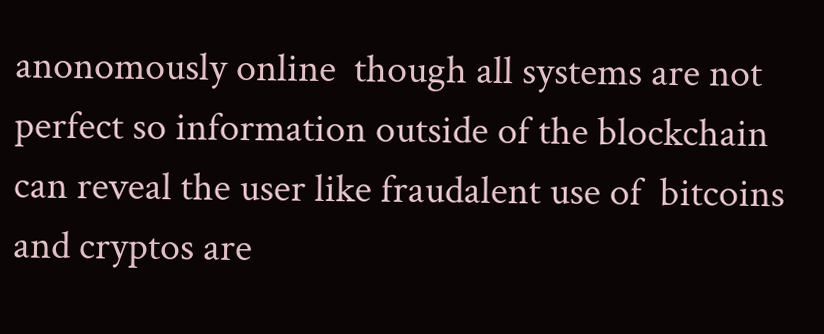anonomously online  though all systems are not perfect so information outside of the blockchain can reveal the user like fraudalent use of  bitcoins and cryptos are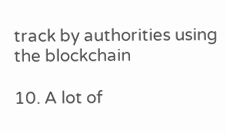track by authorities using the blockchain

10. A lot of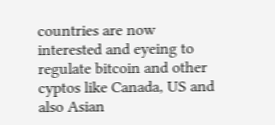countries are now interested and eyeing to regulate bitcoin and other cyptos like Canada, US and also Asian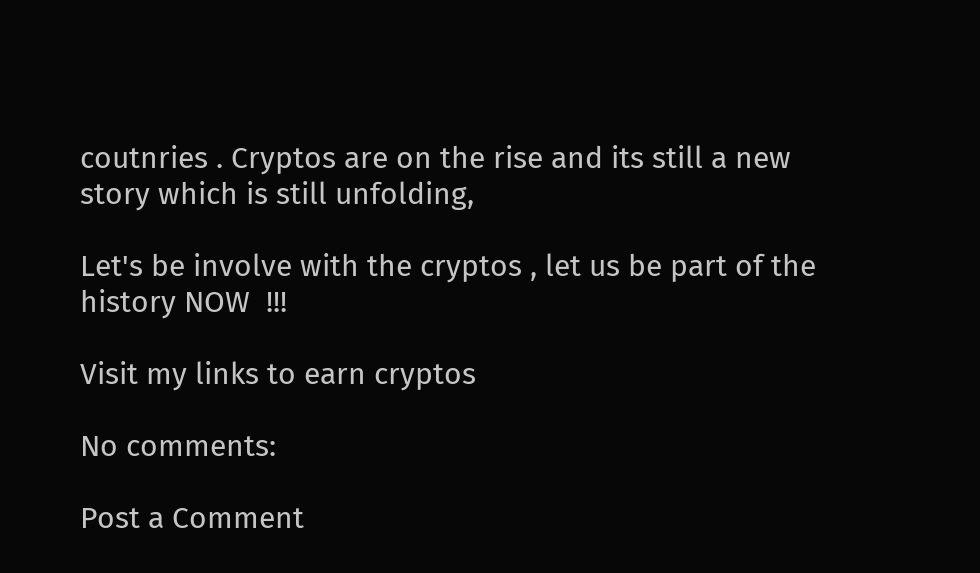coutnries . Cryptos are on the rise and its still a new story which is still unfolding,

Let's be involve with the cryptos , let us be part of the history NOW  !!!

Visit my links to earn cryptos

No comments:

Post a Comment